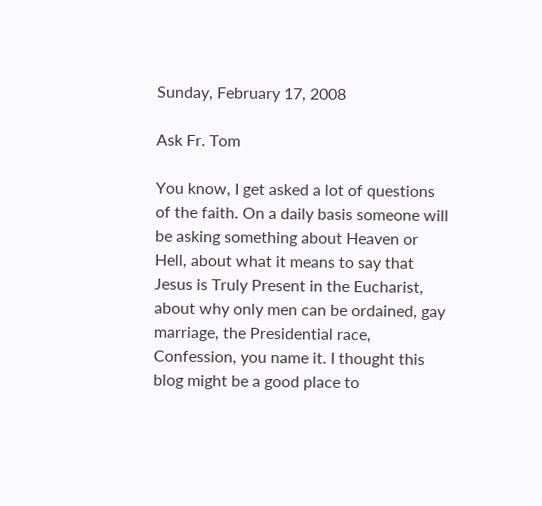Sunday, February 17, 2008

Ask Fr. Tom

You know, I get asked a lot of questions of the faith. On a daily basis someone will be asking something about Heaven or Hell, about what it means to say that Jesus is Truly Present in the Eucharist, about why only men can be ordained, gay marriage, the Presidential race, Confession, you name it. I thought this blog might be a good place to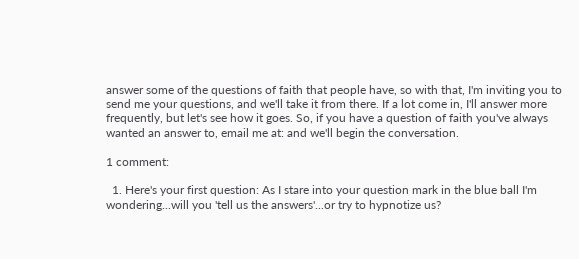answer some of the questions of faith that people have, so with that, I'm inviting you to send me your questions, and we'll take it from there. If a lot come in, I'll answer more frequently, but let's see how it goes. So, if you have a question of faith you've always wanted an answer to, email me at: and we'll begin the conversation.

1 comment:

  1. Here's your first question: As I stare into your question mark in the blue ball I'm wondering...will you 'tell us the answers'...or try to hypnotize us?